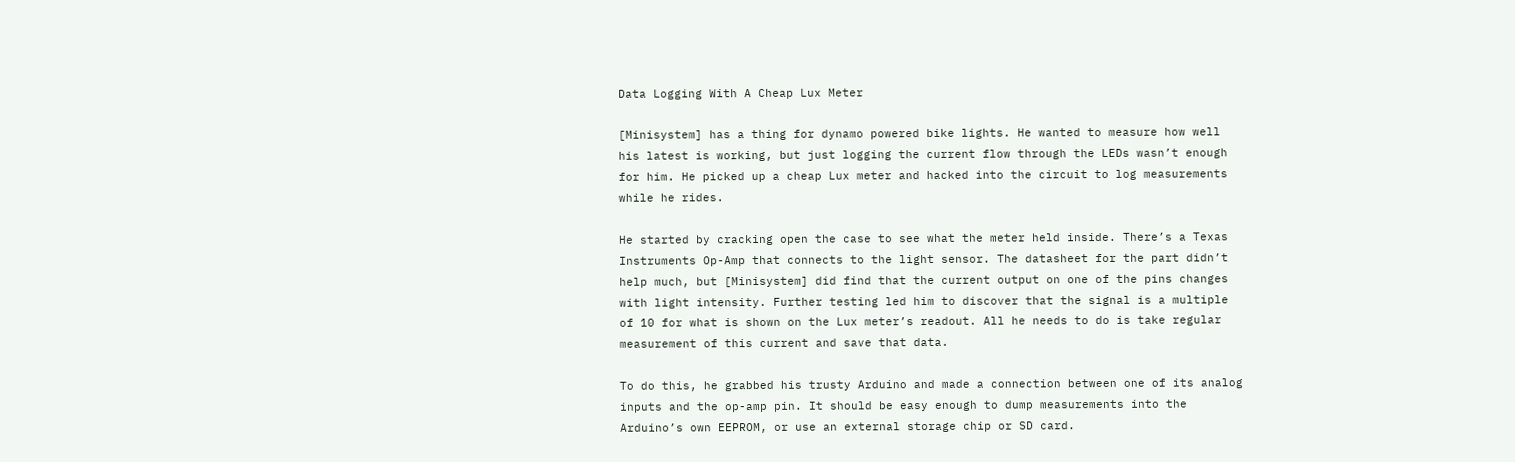Data Logging With A Cheap Lux Meter

[Minisystem] has a thing for dynamo powered bike lights. He wanted to measure how well his latest is working, but just logging the current flow through the LEDs wasn’t enough for him. He picked up a cheap Lux meter and hacked into the circuit to log measurements while he rides.

He started by cracking open the case to see what the meter held inside. There’s a Texas Instruments Op-Amp that connects to the light sensor. The datasheet for the part didn’t help much, but [Minisystem] did find that the current output on one of the pins changes with light intensity. Further testing led him to discover that the signal is a multiple of 10 for what is shown on the Lux meter’s readout. All he needs to do is take regular measurement of this current and save that data.

To do this, he grabbed his trusty Arduino and made a connection between one of its analog inputs and the op-amp pin. It should be easy enough to dump measurements into the Arduino’s own EEPROM, or use an external storage chip or SD card.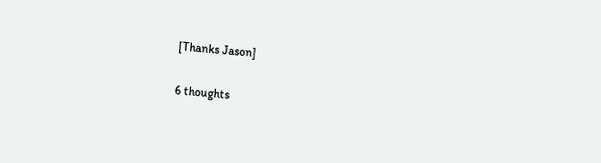[Thanks Jason]

6 thoughts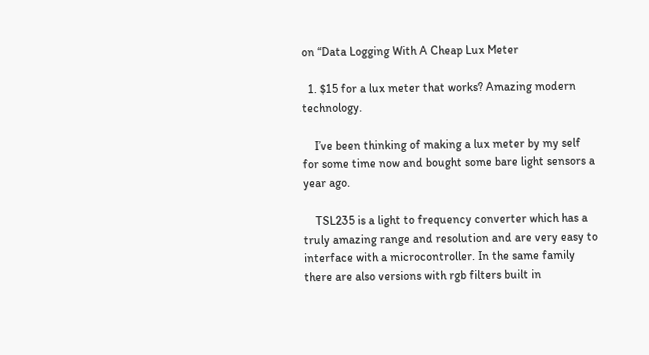on “Data Logging With A Cheap Lux Meter

  1. $15 for a lux meter that works? Amazing modern technology.

    I’ve been thinking of making a lux meter by my self for some time now and bought some bare light sensors a year ago.

    TSL235 is a light to frequency converter which has a truly amazing range and resolution and are very easy to interface with a microcontroller. In the same family there are also versions with rgb filters built in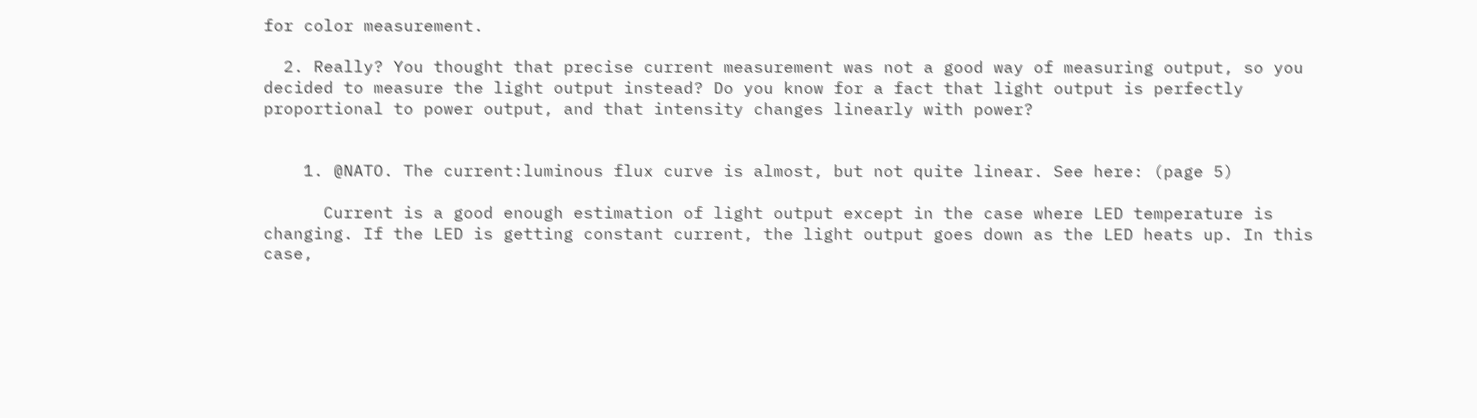for color measurement.

  2. Really? You thought that precise current measurement was not a good way of measuring output, so you decided to measure the light output instead? Do you know for a fact that light output is perfectly proportional to power output, and that intensity changes linearly with power?


    1. @NATO. The current:luminous flux curve is almost, but not quite linear. See here: (page 5)

      Current is a good enough estimation of light output except in the case where LED temperature is changing. If the LED is getting constant current, the light output goes down as the LED heats up. In this case,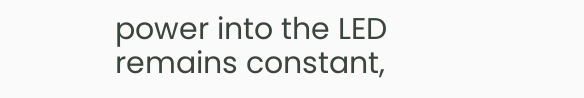power into the LED remains constant,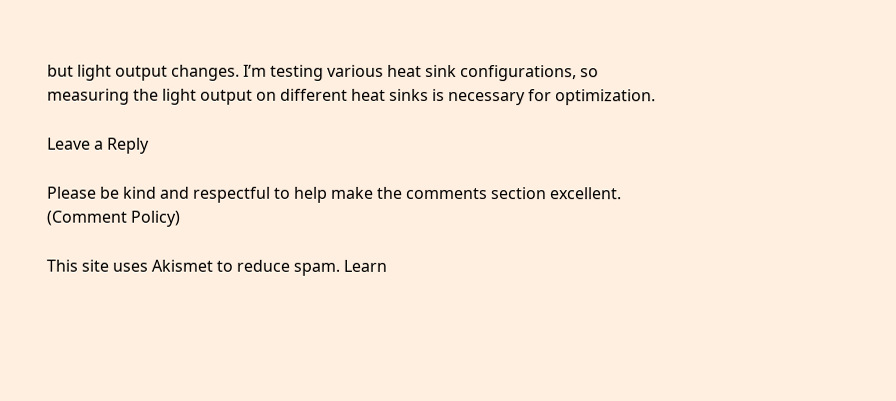but light output changes. I’m testing various heat sink configurations, so measuring the light output on different heat sinks is necessary for optimization.

Leave a Reply

Please be kind and respectful to help make the comments section excellent. (Comment Policy)

This site uses Akismet to reduce spam. Learn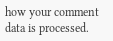how your comment data is processed.